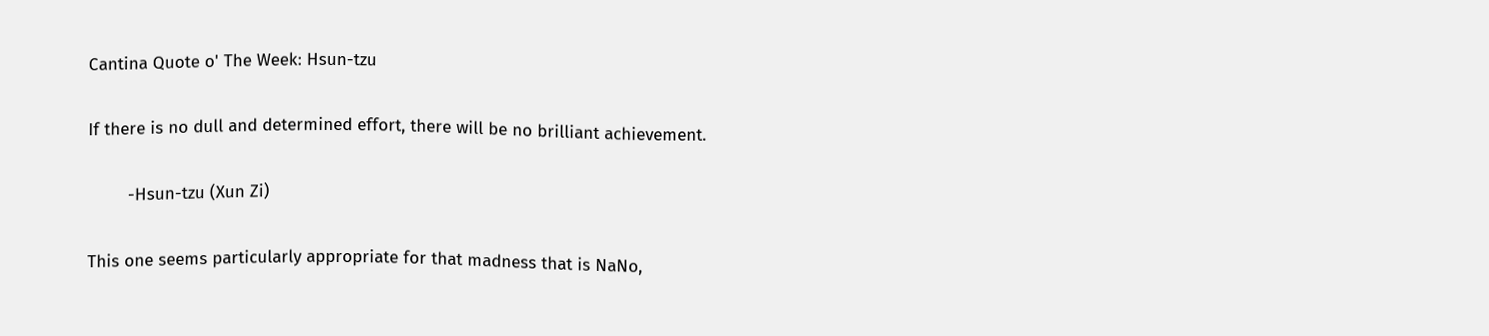Cantina Quote o' The Week: Hsun-tzu

If there is no dull and determined effort, there will be no brilliant achievement.

        -Hsun-tzu (Xun Zi)

This one seems particularly appropriate for that madness that is NaNo,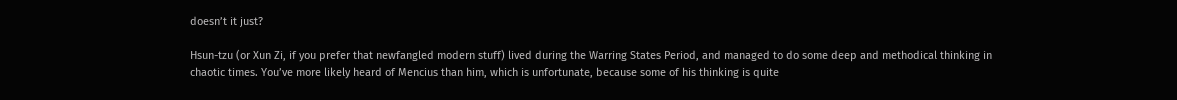doesn’t it just?

Hsun-tzu (or Xun Zi, if you prefer that newfangled modern stuff) lived during the Warring States Period, and managed to do some deep and methodical thinking in chaotic times. You’ve more likely heard of Mencius than him, which is unfortunate, because some of his thinking is quite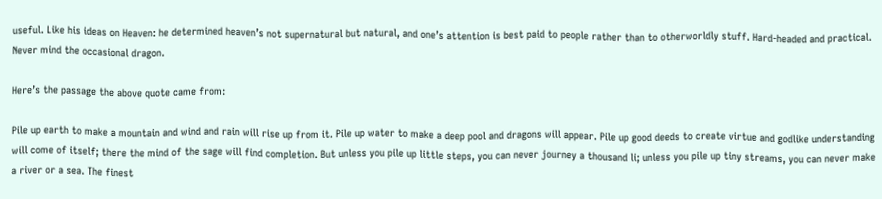useful. Like his ideas on Heaven: he determined heaven’s not supernatural but natural, and one’s attention is best paid to people rather than to otherworldly stuff. Hard-headed and practical. Never mind the occasional dragon.

Here’s the passage the above quote came from:

Pile up earth to make a mountain and wind and rain will rise up from it. Pile up water to make a deep pool and dragons will appear. Pile up good deeds to create virtue and godlike understanding will come of itself; there the mind of the sage will find completion. But unless you pile up little steps, you can never journey a thousand li; unless you pile up tiny streams, you can never make a river or a sea. The finest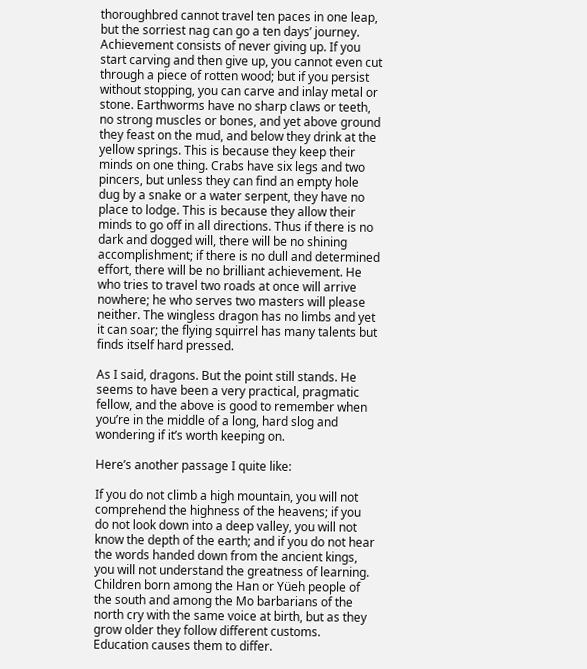thoroughbred cannot travel ten paces in one leap, but the sorriest nag can go a ten days’ journey. Achievement consists of never giving up. If you start carving and then give up, you cannot even cut through a piece of rotten wood; but if you persist without stopping, you can carve and inlay metal or stone. Earthworms have no sharp claws or teeth, no strong muscles or bones, and yet above ground they feast on the mud, and below they drink at the yellow springs. This is because they keep their minds on one thing. Crabs have six legs and two pincers, but unless they can find an empty hole dug by a snake or a water serpent, they have no place to lodge. This is because they allow their minds to go off in all directions. Thus if there is no dark and dogged will, there will be no shining accomplishment; if there is no dull and determined effort, there will be no brilliant achievement. He who tries to travel two roads at once will arrive nowhere; he who serves two masters will please neither. The wingless dragon has no limbs and yet it can soar; the flying squirrel has many talents but finds itself hard pressed.

As I said, dragons. But the point still stands. He seems to have been a very practical, pragmatic fellow, and the above is good to remember when you’re in the middle of a long, hard slog and wondering if it’s worth keeping on.

Here’s another passage I quite like:

If you do not climb a high mountain, you will not comprehend the highness of the heavens; if you do not look down into a deep valley, you will not know the depth of the earth; and if you do not hear the words handed down from the ancient kings, you will not understand the greatness of learning. Children born among the Han or Yüeh people of the south and among the Mo barbarians of the north cry with the same voice at birth, but as they grow older they follow different customs. Education causes them to differ.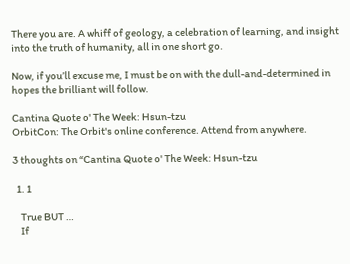There you are. A whiff of geology, a celebration of learning, and insight into the truth of humanity, all in one short go.

Now, if you’ll excuse me, I must be on with the dull-and-determined in hopes the brilliant will follow.

Cantina Quote o' The Week: Hsun-tzu
OrbitCon: The Orbit's online conference. Attend from anywhere.

3 thoughts on “Cantina Quote o' The Week: Hsun-tzu

  1. 1

    True BUT …
    If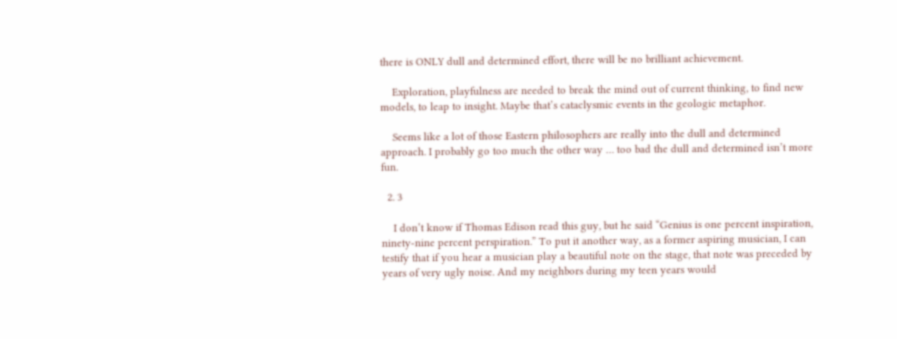there is ONLY dull and determined effort, there will be no brilliant achievement.

    Exploration, playfulness are needed to break the mind out of current thinking, to find new models, to leap to insight. Maybe that’s cataclysmic events in the geologic metaphor.

    Seems like a lot of those Eastern philosophers are really into the dull and determined approach. I probably go too much the other way … too bad the dull and determined isn’t more fun.

  2. 3

    I don’t know if Thomas Edison read this guy, but he said “Genius is one percent inspiration, ninety-nine percent perspiration.” To put it another way, as a former aspiring musician, I can testify that if you hear a musician play a beautiful note on the stage, that note was preceded by years of very ugly noise. And my neighbors during my teen years would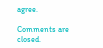agree.

Comments are closed.